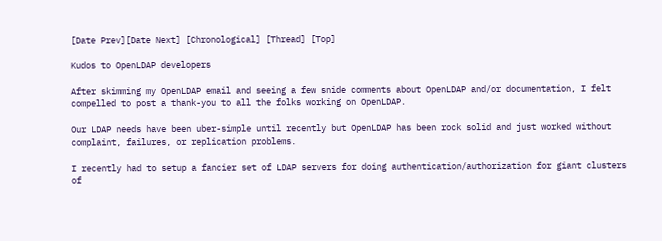[Date Prev][Date Next] [Chronological] [Thread] [Top]

Kudos to OpenLDAP developers

After skimming my OpenLDAP email and seeing a few snide comments about OpenLDAP and/or documentation, I felt compelled to post a thank-you to all the folks working on OpenLDAP.

Our LDAP needs have been uber-simple until recently but OpenLDAP has been rock solid and just worked without complaint, failures, or replication problems.

I recently had to setup a fancier set of LDAP servers for doing authentication/authorization for giant clusters of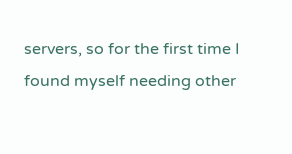servers, so for the first time I found myself needing other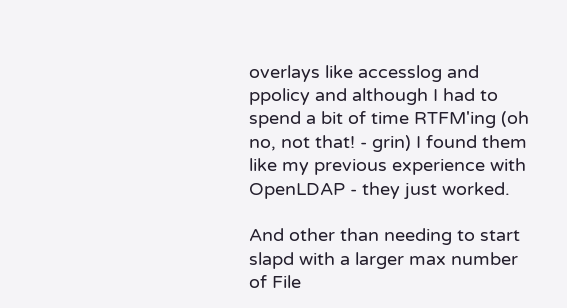overlays like accesslog and ppolicy and although I had to spend a bit of time RTFM'ing (oh no, not that! - grin) I found them like my previous experience with OpenLDAP - they just worked.

And other than needing to start slapd with a larger max number of File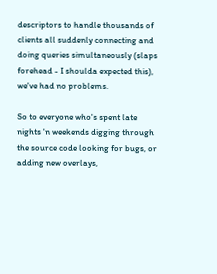descriptors to handle thousands of clients all suddenly connecting and doing queries simultaneously (slaps forehead - I shoulda expected this), we've had no problems.

So to everyone who's spent late nights 'n weekends digging through the source code looking for bugs, or adding new overlays,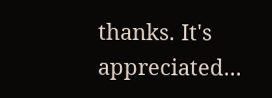thanks. It's appreciated...